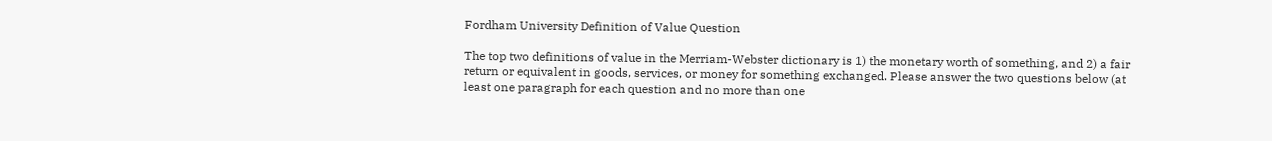Fordham University Definition of Value Question

The top two definitions of value in the Merriam-Webster dictionary is 1) the monetary worth of something, and 2) a fair return or equivalent in goods, services, or money for something exchanged. Please answer the two questions below (at least one paragraph for each question and no more than one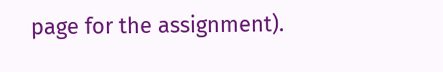page for the assignment).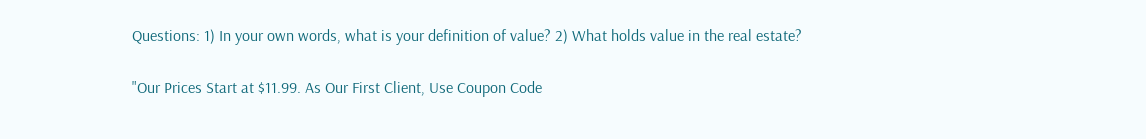Questions: 1) In your own words, what is your definition of value? 2) What holds value in the real estate?

"Our Prices Start at $11.99. As Our First Client, Use Coupon Code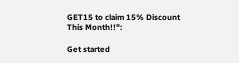GET15 to claim 15% Discount This Month!!":

Get started